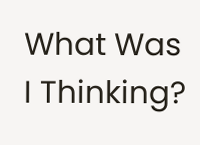What Was I Thinking?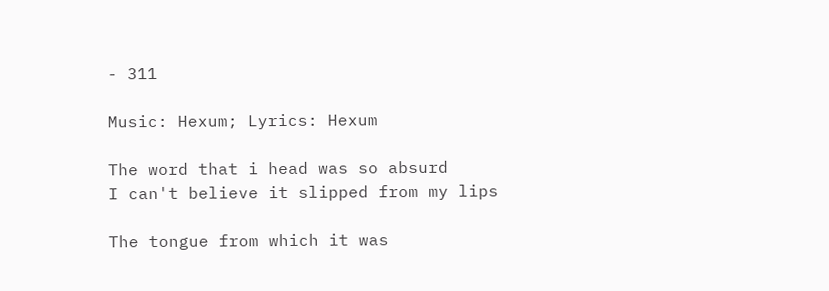- 311

Music: Hexum; Lyrics: Hexum

The word that i head was so absurd
I can't believe it slipped from my lips

The tongue from which it was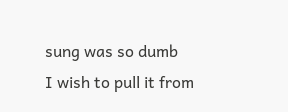sung was so dumb
I wish to pull it from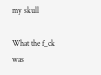my skull

What the f_ck was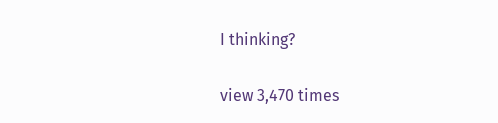I thinking?

view 3,470 times